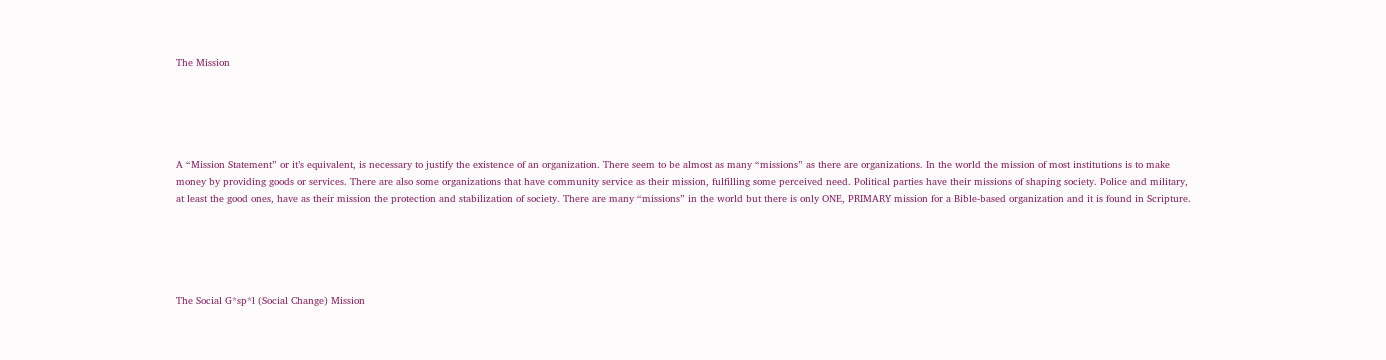The Mission





A “Mission Statement” or it’s equivalent, is necessary to justify the existence of an organization. There seem to be almost as many “missions” as there are organizations. In the world the mission of most institutions is to make money by providing goods or services. There are also some organizations that have community service as their mission, fulfilling some perceived need. Political parties have their missions of shaping society. Police and military, at least the good ones, have as their mission the protection and stabilization of society. There are many “missions” in the world but there is only ONE, PRIMARY mission for a Bible-based organization and it is found in Scripture.





The Social G*sp*l (Social Change) Mission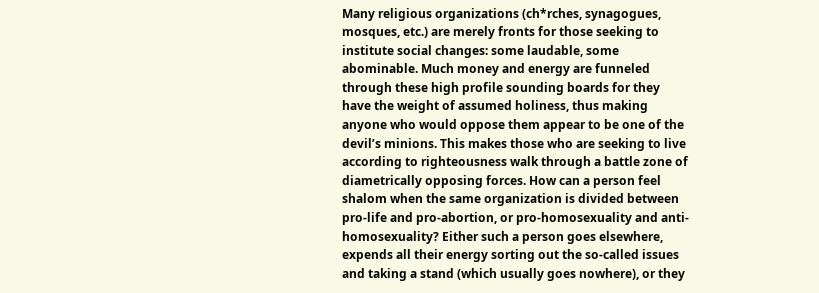Many religious organizations (ch*rches, synagogues, mosques, etc.) are merely fronts for those seeking to institute social changes: some laudable, some abominable. Much money and energy are funneled through these high profile sounding boards for they have the weight of assumed holiness, thus making anyone who would oppose them appear to be one of the devil’s minions. This makes those who are seeking to live according to righteousness walk through a battle zone of diametrically opposing forces. How can a person feel shalom when the same organization is divided between pro-life and pro-abortion, or pro-homosexuality and anti-homosexuality? Either such a person goes elsewhere, expends all their energy sorting out the so-called issues and taking a stand (which usually goes nowhere), or they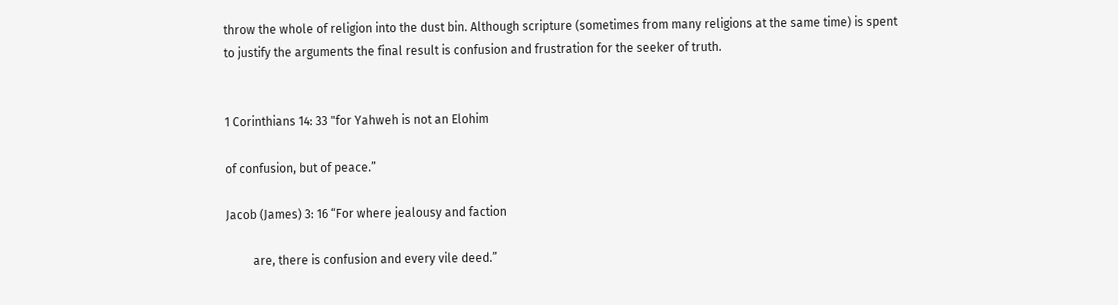throw the whole of religion into the dust bin. Although scripture (sometimes from many religions at the same time) is spent to justify the arguments the final result is confusion and frustration for the seeker of truth.


1 Corinthians 14: 33 "for Yahweh is not an Elohim

of confusion, but of peace.”

Jacob (James) 3: 16 “For where jealousy and faction

         are, there is confusion and every vile deed.”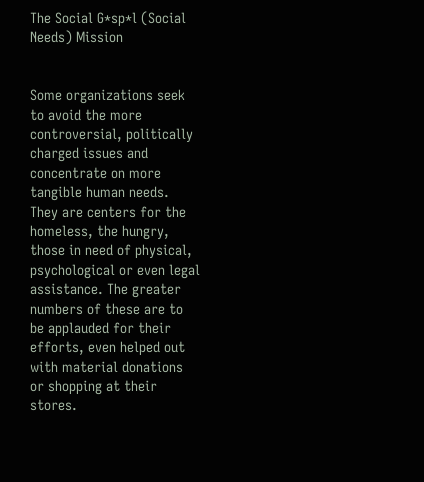The Social G*sp*l (Social Needs) Mission


Some organizations seek to avoid the more controversial, politically charged issues and concentrate on more tangible human needs. They are centers for the homeless, the hungry, those in need of physical, psychological or even legal assistance. The greater numbers of these are to be applauded for their efforts, even helped out with material donations or shopping at their stores.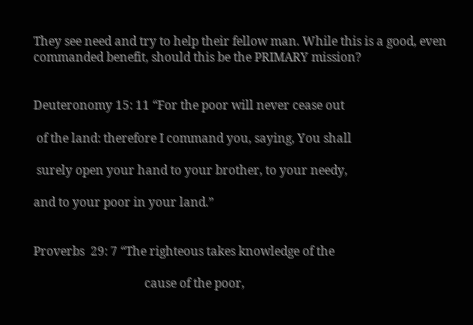They see need and try to help their fellow man. While this is a good, even commanded benefit, should this be the PRIMARY mission?


Deuteronomy 15: 11 “For the poor will never cease out

 of the land: therefore I command you, saying, You shall

 surely open your hand to your brother, to your needy,

and to your poor in your land.”


Proverbs  29: 7 “The righteous takes knowledge of the

                                     cause of the poor,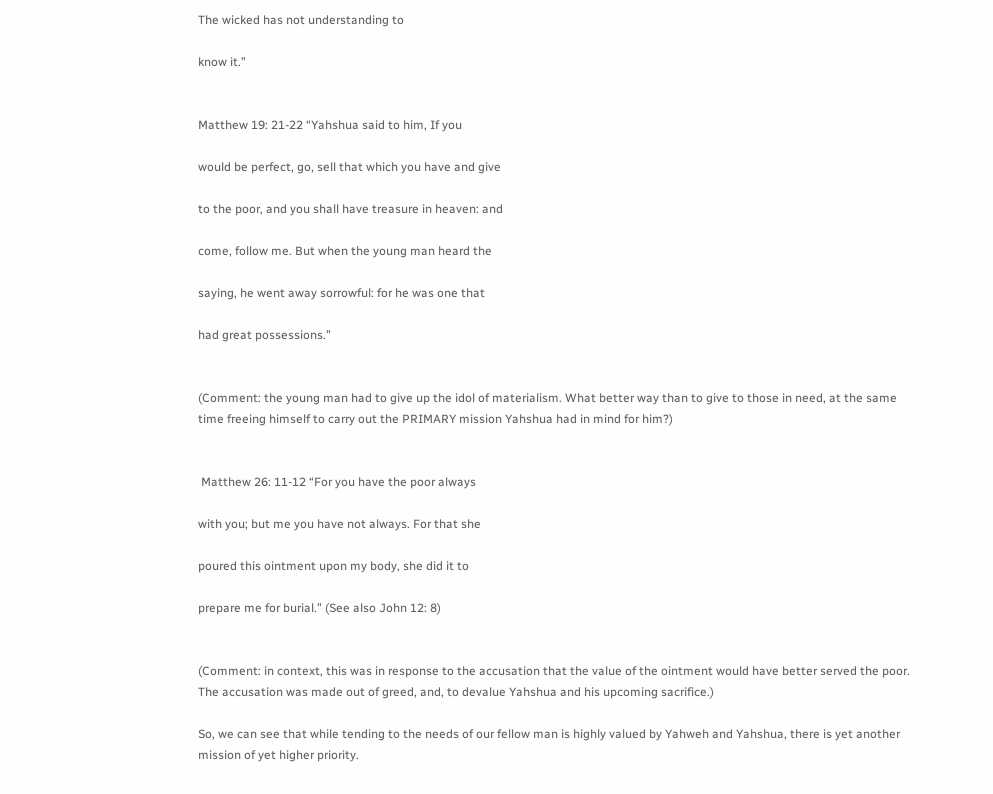The wicked has not understanding to

know it.”


Matthew 19: 21-22 “Yahshua said to him, If you

would be perfect, go, sell that which you have and give

to the poor, and you shall have treasure in heaven: and

come, follow me. But when the young man heard the

saying, he went away sorrowful: for he was one that

had great possessions.”


(Comment: the young man had to give up the idol of materialism. What better way than to give to those in need, at the same time freeing himself to carry out the PRIMARY mission Yahshua had in mind for him?)


 Matthew 26: 11-12 “For you have the poor always

with you; but me you have not always. For that she

poured this ointment upon my body, she did it to

prepare me for burial.” (See also John 12: 8)


(Comment: in context, this was in response to the accusation that the value of the ointment would have better served the poor. The accusation was made out of greed, and, to devalue Yahshua and his upcoming sacrifice.)

So, we can see that while tending to the needs of our fellow man is highly valued by Yahweh and Yahshua, there is yet another mission of yet higher priority.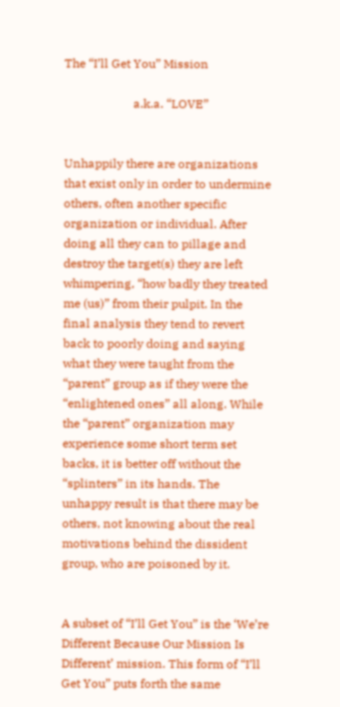The “I’ll Get You” Mission

                       a.k.a. “LOVE”


Unhappily there are organizations that exist only in order to undermine others, often another specific organization or individual. After doing all they can to pillage and destroy the target(s) they are left whimpering, “how badly they treated me (us)” from their pulpit. In the final analysis they tend to revert back to poorly doing and saying what they were taught from the “parent” group as if they were the “enlightened ones” all along. While the “parent” organization may experience some short term set backs, it is better off without the “splinters” in its hands. The unhappy result is that there may be others, not knowing about the real motivations behind the dissident group, who are poisoned by it.


A subset of “I’ll Get You” is the ‘We’re Different Because Our Mission Is Different’ mission. This form of “I’ll Get You” puts forth the same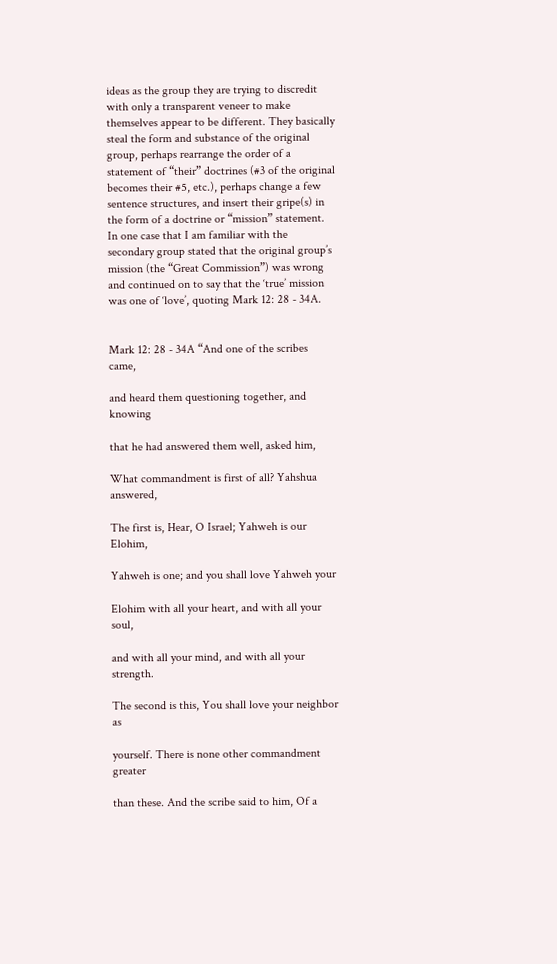ideas as the group they are trying to discredit with only a transparent veneer to make themselves appear to be different. They basically steal the form and substance of the original group, perhaps rearrange the order of a statement of “their” doctrines (#3 of the original becomes their #5, etc.), perhaps change a few sentence structures, and insert their gripe(s) in the form of a doctrine or “mission” statement. In one case that I am familiar with the secondary group stated that the original group’s mission (the “Great Commission”) was wrong and continued on to say that the ‘true’ mission was one of ‘love’, quoting Mark 12: 28 - 34A.


Mark 12: 28 - 34A “And one of the scribes came,

and heard them questioning together, and knowing

that he had answered them well, asked him,

What commandment is first of all? Yahshua answered,

The first is, Hear, O Israel; Yahweh is our Elohim,

Yahweh is one; and you shall love Yahweh your

Elohim with all your heart, and with all your soul,

and with all your mind, and with all your strength.

The second is this, You shall love your neighbor as

yourself. There is none other commandment greater

than these. And the scribe said to him, Of a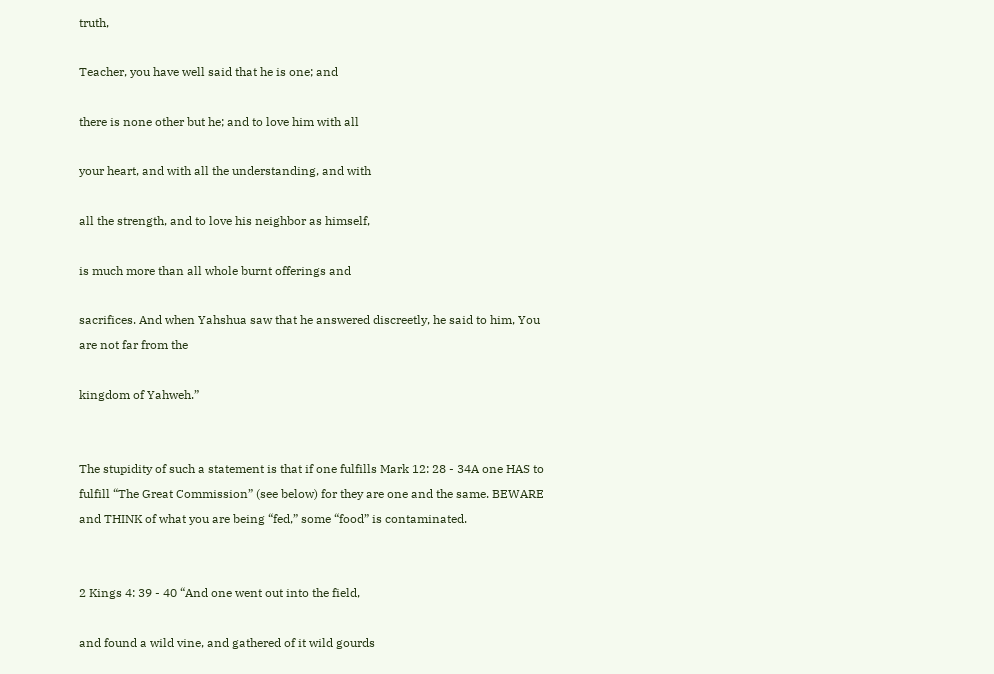truth,

Teacher, you have well said that he is one; and

there is none other but he; and to love him with all

your heart, and with all the understanding, and with

all the strength, and to love his neighbor as himself,

is much more than all whole burnt offerings and

sacrifices. And when Yahshua saw that he answered discreetly, he said to him, You are not far from the

kingdom of Yahweh.”


The stupidity of such a statement is that if one fulfills Mark 12: 28 - 34A one HAS to fulfill “The Great Commission” (see below) for they are one and the same. BEWARE and THINK of what you are being “fed,” some “food” is contaminated.


2 Kings 4: 39 - 40 “And one went out into the field,

and found a wild vine, and gathered of it wild gourds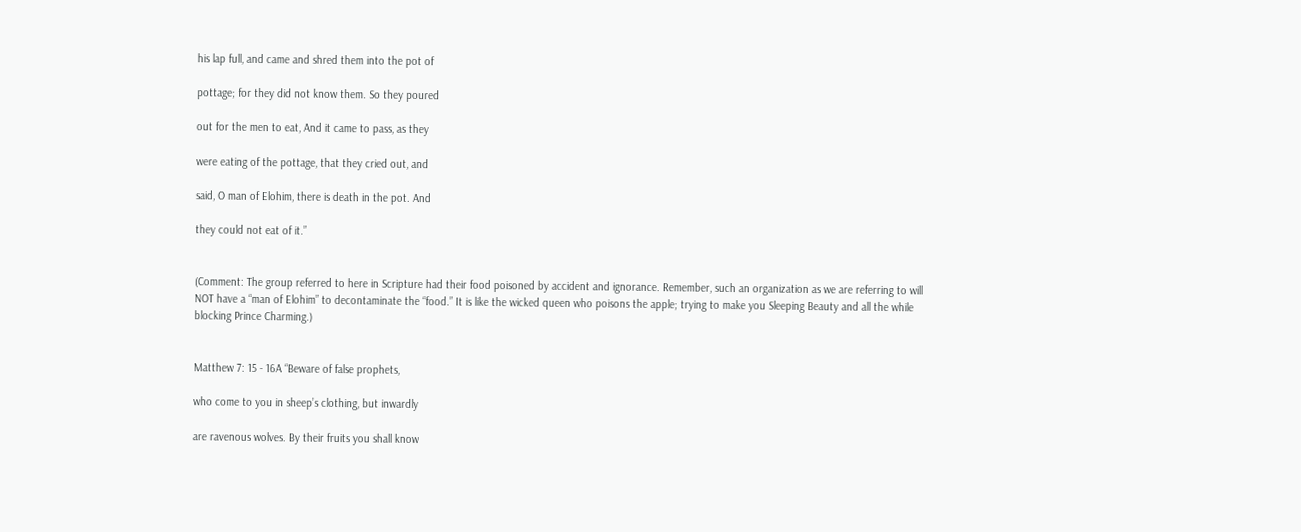his lap full, and came and shred them into the pot of

pottage; for they did not know them. So they poured

out for the men to eat, And it came to pass, as they

were eating of the pottage, that they cried out, and

said, O man of Elohim, there is death in the pot. And

they could not eat of it.”


(Comment: The group referred to here in Scripture had their food poisoned by accident and ignorance. Remember, such an organization as we are referring to will NOT have a “man of Elohim” to decontaminate the “food.” It is like the wicked queen who poisons the apple; trying to make you Sleeping Beauty and all the while blocking Prince Charming.)


Matthew 7: 15 - 16A “Beware of false prophets,

who come to you in sheep’s clothing, but inwardly

are ravenous wolves. By their fruits you shall know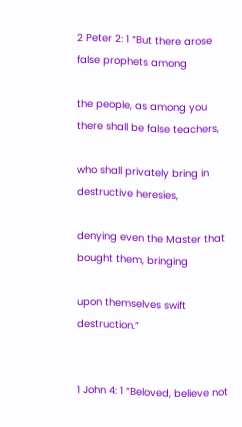2 Peter 2: 1 “But there arose false prophets among

the people, as among you there shall be false teachers,

who shall privately bring in destructive heresies,

denying even the Master that bought them, bringing

upon themselves swift destruction.”


1 John 4: 1 “Beloved, believe not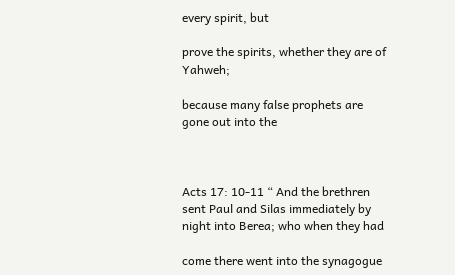every spirit, but

prove the spirits, whether they are of Yahweh;

because many false prophets are gone out into the



Acts 17: 10-11 “ And the brethren sent Paul and Silas immediately by night into Berea; who when they had

come there went into the synagogue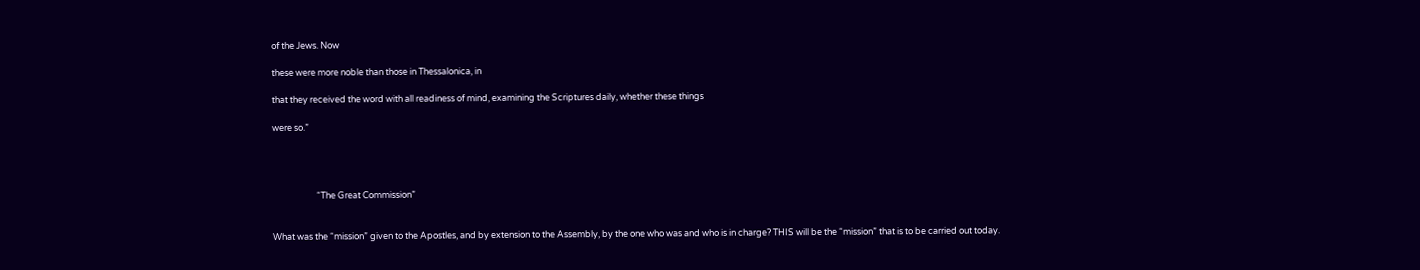of the Jews. Now

these were more noble than those in Thessalonica, in

that they received the word with all readiness of mind, examining the Scriptures daily, whether these things

were so.”




                      “The Great Commission”


What was the “mission” given to the Apostles, and by extension to the Assembly, by the one who was and who is in charge? THIS will be the “mission” that is to be carried out today.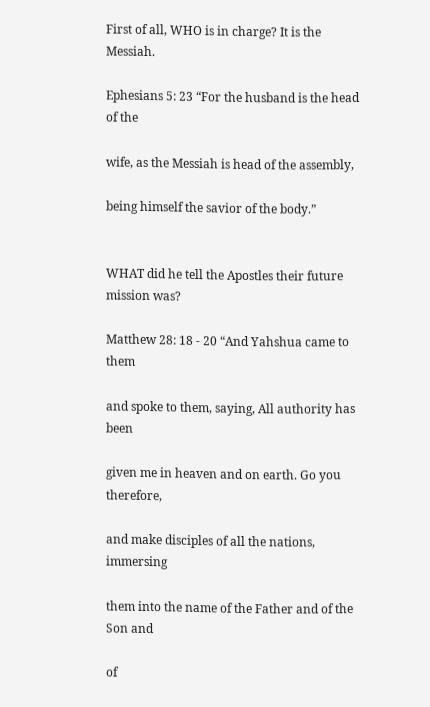First of all, WHO is in charge? It is the Messiah.

Ephesians 5: 23 “For the husband is the head of the

wife, as the Messiah is head of the assembly,

being himself the savior of the body.”


WHAT did he tell the Apostles their future mission was?

Matthew 28: 18 - 20 “And Yahshua came to them

and spoke to them, saying, All authority has been

given me in heaven and on earth. Go you therefore,

and make disciples of all the nations, immersing

them into the name of the Father and of the Son and

of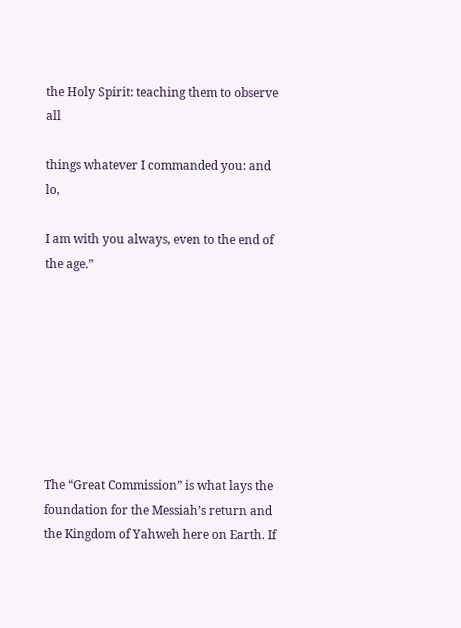the Holy Spirit: teaching them to observe all

things whatever I commanded you: and lo,

I am with you always, even to the end of the age.”








The “Great Commission” is what lays the foundation for the Messiah’s return and the Kingdom of Yahweh here on Earth. If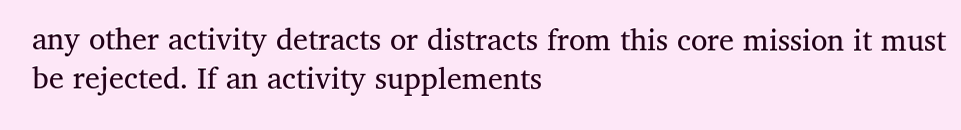any other activity detracts or distracts from this core mission it must be rejected. If an activity supplements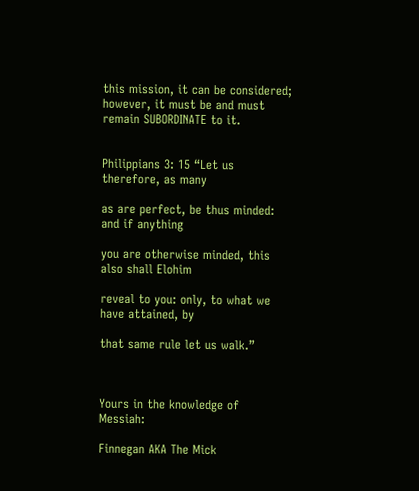this mission, it can be considered; however, it must be and must remain SUBORDINATE to it.


Philippians 3: 15 “Let us therefore, as many

as are perfect, be thus minded: and if anything

you are otherwise minded, this also shall Elohim

reveal to you: only, to what we have attained, by

that same rule let us walk.”



Yours in the knowledge of Messiah:

Finnegan AKA The Mick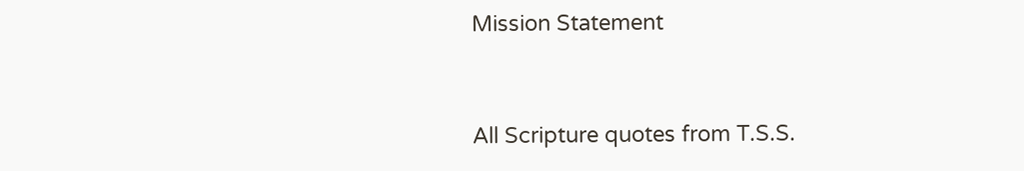Mission Statement


All Scripture quotes from T.S.S.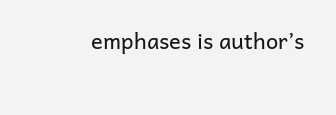emphases is author’s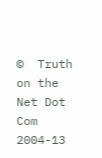©  Truth on the Net Dot Com 2004-13